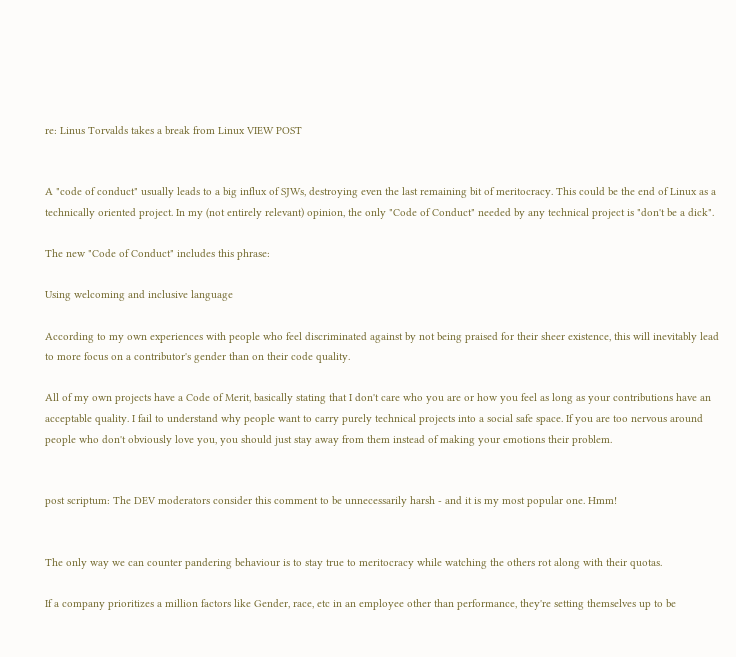re: Linus Torvalds takes a break from Linux VIEW POST


A "code of conduct" usually leads to a big influx of SJWs, destroying even the last remaining bit of meritocracy. This could be the end of Linux as a technically oriented project. In my (not entirely relevant) opinion, the only "Code of Conduct" needed by any technical project is "don't be a dick".

The new "Code of Conduct" includes this phrase:

Using welcoming and inclusive language

According to my own experiences with people who feel discriminated against by not being praised for their sheer existence, this will inevitably lead to more focus on a contributor's gender than on their code quality.

All of my own projects have a Code of Merit, basically stating that I don't care who you are or how you feel as long as your contributions have an acceptable quality. I fail to understand why people want to carry purely technical projects into a social safe space. If you are too nervous around people who don't obviously love you, you should just stay away from them instead of making your emotions their problem.


post scriptum: The DEV moderators consider this comment to be unnecessarily harsh - and it is my most popular one. Hmm!


The only way we can counter pandering behaviour is to stay true to meritocracy while watching the others rot along with their quotas.

If a company prioritizes a million factors like Gender, race, etc in an employee other than performance, they're setting themselves up to be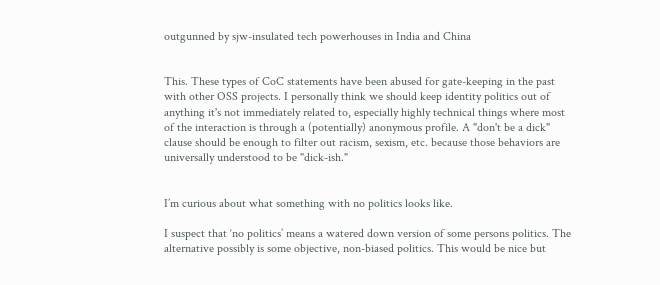outgunned by sjw-insulated tech powerhouses in India and China


This. These types of CoC statements have been abused for gate-keeping in the past with other OSS projects. I personally think we should keep identity politics out of anything it's not immediately related to, especially highly technical things where most of the interaction is through a (potentially) anonymous profile. A "don't be a dick" clause should be enough to filter out racism, sexism, etc. because those behaviors are universally understood to be "dick-ish."


I’m curious about what something with no politics looks like.

I suspect that ‘no politics’ means a watered down version of some persons politics. The alternative possibly is some objective, non-biased politics. This would be nice but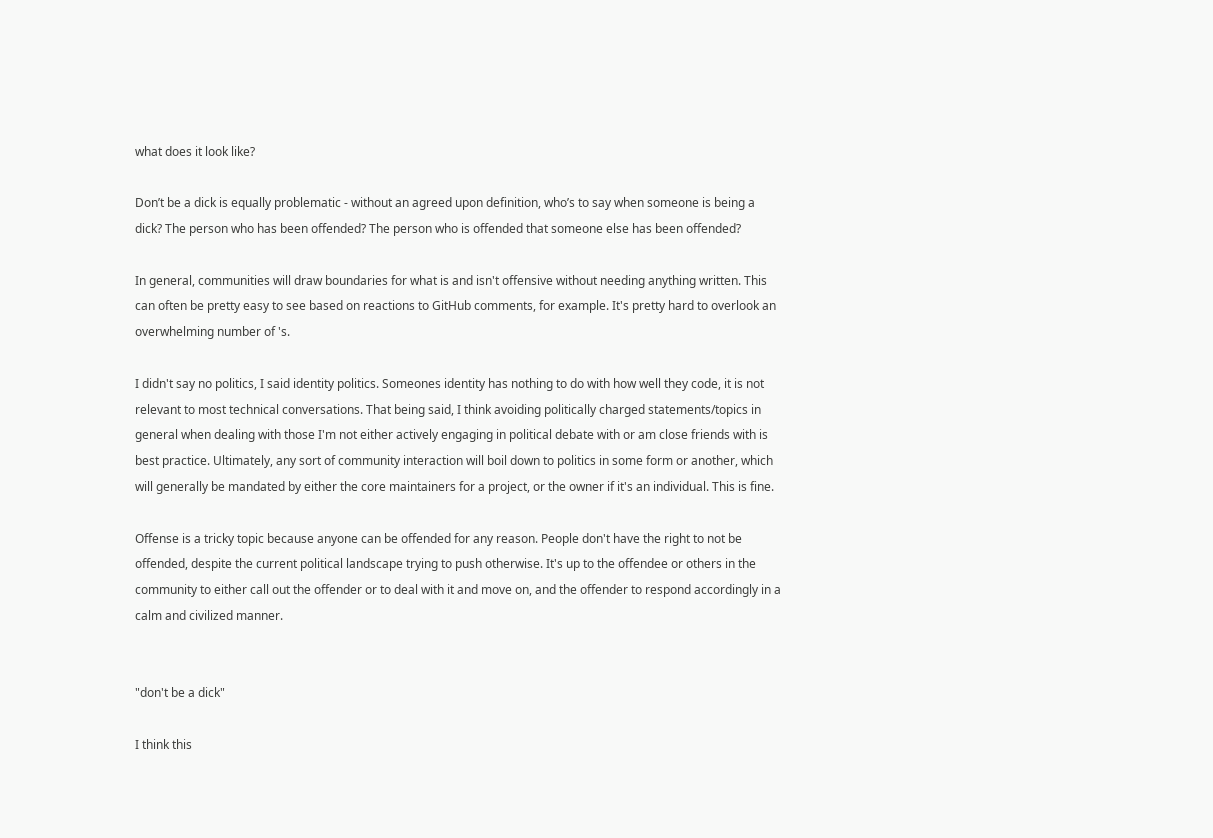what does it look like?

Don’t be a dick is equally problematic - without an agreed upon definition, who’s to say when someone is being a dick? The person who has been offended? The person who is offended that someone else has been offended?

In general, communities will draw boundaries for what is and isn't offensive without needing anything written. This can often be pretty easy to see based on reactions to GitHub comments, for example. It's pretty hard to overlook an overwhelming number of 's.

I didn't say no politics, I said identity politics. Someones identity has nothing to do with how well they code, it is not relevant to most technical conversations. That being said, I think avoiding politically charged statements/topics in general when dealing with those I'm not either actively engaging in political debate with or am close friends with is best practice. Ultimately, any sort of community interaction will boil down to politics in some form or another, which will generally be mandated by either the core maintainers for a project, or the owner if it's an individual. This is fine.

Offense is a tricky topic because anyone can be offended for any reason. People don't have the right to not be offended, despite the current political landscape trying to push otherwise. It's up to the offendee or others in the community to either call out the offender or to deal with it and move on, and the offender to respond accordingly in a calm and civilized manner.


"don't be a dick"

I think this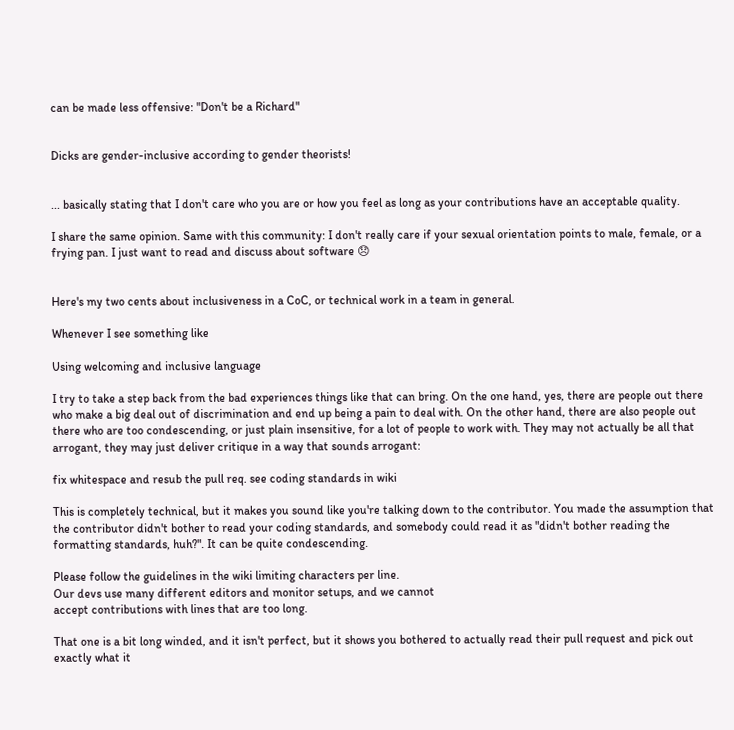can be made less offensive: "Don't be a Richard"


Dicks are gender-inclusive according to gender theorists!


... basically stating that I don't care who you are or how you feel as long as your contributions have an acceptable quality.

I share the same opinion. Same with this community: I don't really care if your sexual orientation points to male, female, or a frying pan. I just want to read and discuss about software 😞


Here's my two cents about inclusiveness in a CoC, or technical work in a team in general.

Whenever I see something like

Using welcoming and inclusive language

I try to take a step back from the bad experiences things like that can bring. On the one hand, yes, there are people out there who make a big deal out of discrimination and end up being a pain to deal with. On the other hand, there are also people out there who are too condescending, or just plain insensitive, for a lot of people to work with. They may not actually be all that arrogant, they may just deliver critique in a way that sounds arrogant:

fix whitespace and resub the pull req. see coding standards in wiki

This is completely technical, but it makes you sound like you're talking down to the contributor. You made the assumption that the contributor didn't bother to read your coding standards, and somebody could read it as "didn't bother reading the formatting standards, huh?". It can be quite condescending.

Please follow the guidelines in the wiki limiting characters per line.
Our devs use many different editors and monitor setups, and we cannot
accept contributions with lines that are too long.

That one is a bit long winded, and it isn't perfect, but it shows you bothered to actually read their pull request and pick out exactly what it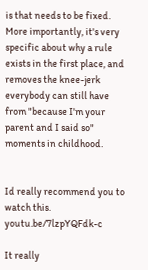is that needs to be fixed. More importantly, it's very specific about why a rule exists in the first place, and removes the knee-jerk everybody can still have from "because I'm your parent and I said so" moments in childhood.


Id really recommend you to watch this. youtu.be/7lzpYQFdk-c

It really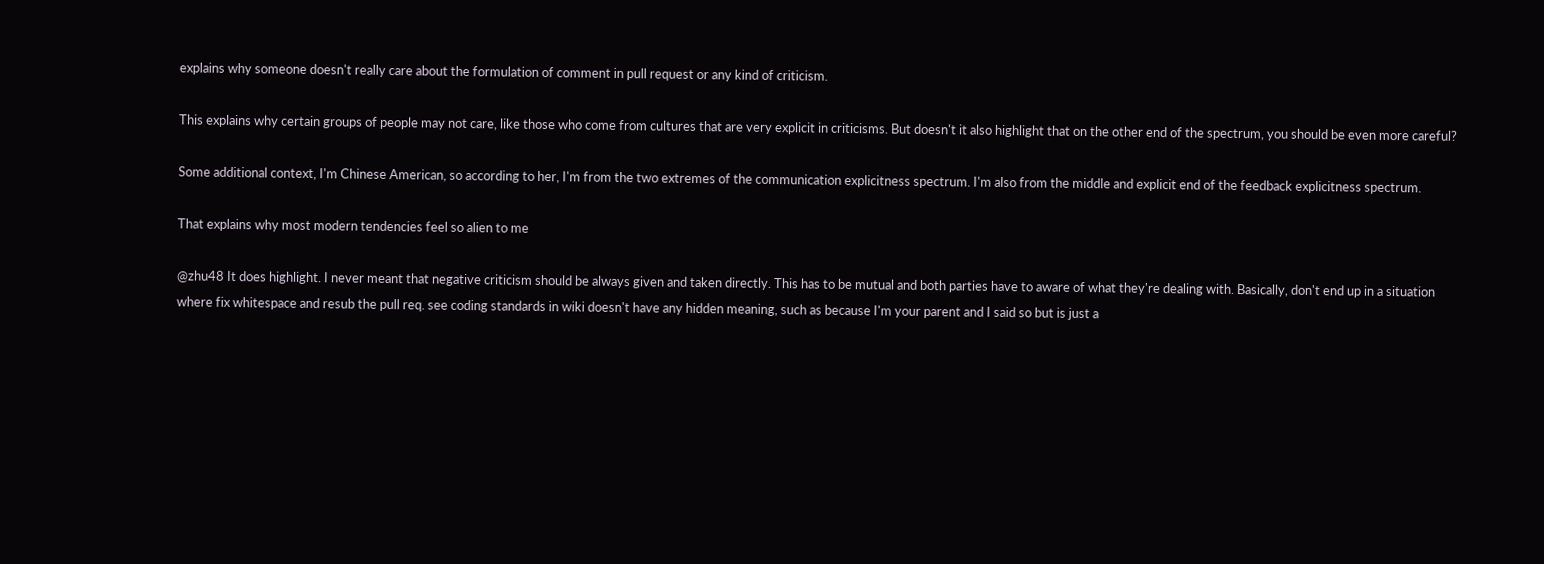explains why someone doesn't really care about the formulation of comment in pull request or any kind of criticism.

This explains why certain groups of people may not care, like those who come from cultures that are very explicit in criticisms. But doesn't it also highlight that on the other end of the spectrum, you should be even more careful?

Some additional context, I'm Chinese American, so according to her, I'm from the two extremes of the communication explicitness spectrum. I'm also from the middle and explicit end of the feedback explicitness spectrum.

That explains why most modern tendencies feel so alien to me

@zhu48 It does highlight. I never meant that negative criticism should be always given and taken directly. This has to be mutual and both parties have to aware of what they're dealing with. Basically, don't end up in a situation where fix whitespace and resub the pull req. see coding standards in wiki doesn't have any hidden meaning, such as because I'm your parent and I said so but is just a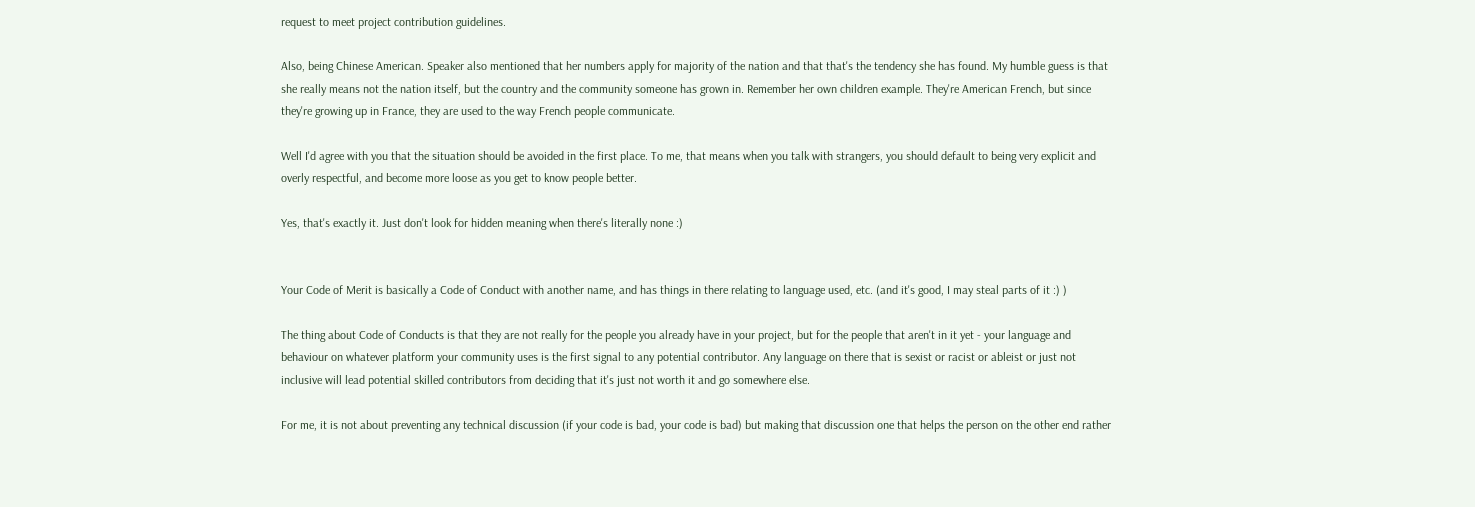request to meet project contribution guidelines.

Also, being Chinese American. Speaker also mentioned that her numbers apply for majority of the nation and that that's the tendency she has found. My humble guess is that she really means not the nation itself, but the country and the community someone has grown in. Remember her own children example. They're American French, but since they're growing up in France, they are used to the way French people communicate.

Well I'd agree with you that the situation should be avoided in the first place. To me, that means when you talk with strangers, you should default to being very explicit and overly respectful, and become more loose as you get to know people better.

Yes, that's exactly it. Just don't look for hidden meaning when there's literally none :)


Your Code of Merit is basically a Code of Conduct with another name, and has things in there relating to language used, etc. (and it's good, I may steal parts of it :) )

The thing about Code of Conducts is that they are not really for the people you already have in your project, but for the people that aren't in it yet - your language and behaviour on whatever platform your community uses is the first signal to any potential contributor. Any language on there that is sexist or racist or ableist or just not inclusive will lead potential skilled contributors from deciding that it's just not worth it and go somewhere else.

For me, it is not about preventing any technical discussion (if your code is bad, your code is bad) but making that discussion one that helps the person on the other end rather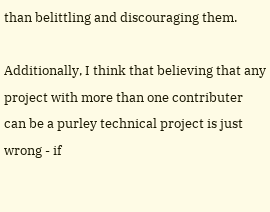than belittling and discouraging them.

Additionally, I think that believing that any project with more than one contributer can be a purley technical project is just wrong - if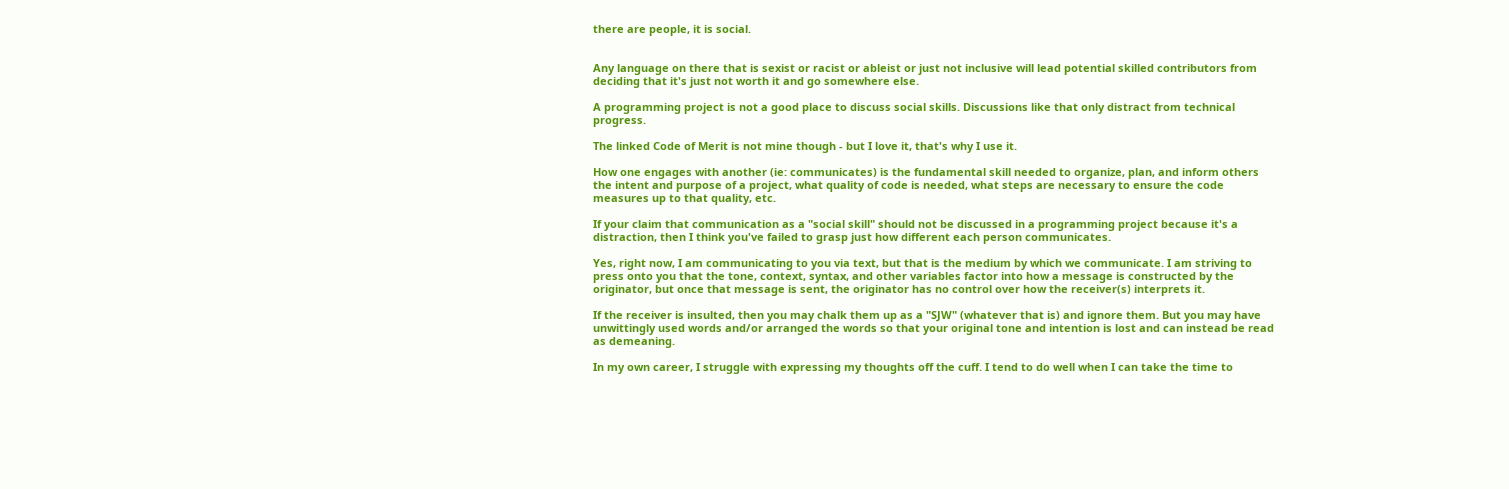there are people, it is social.


Any language on there that is sexist or racist or ableist or just not inclusive will lead potential skilled contributors from deciding that it's just not worth it and go somewhere else.

A programming project is not a good place to discuss social skills. Discussions like that only distract from technical progress.

The linked Code of Merit is not mine though - but I love it, that's why I use it.

How one engages with another (ie: communicates) is the fundamental skill needed to organize, plan, and inform others the intent and purpose of a project, what quality of code is needed, what steps are necessary to ensure the code measures up to that quality, etc.

If your claim that communication as a "social skill" should not be discussed in a programming project because it's a distraction, then I think you've failed to grasp just how different each person communicates.

Yes, right now, I am communicating to you via text, but that is the medium by which we communicate. I am striving to press onto you that the tone, context, syntax, and other variables factor into how a message is constructed by the originator, but once that message is sent, the originator has no control over how the receiver(s) interprets it.

If the receiver is insulted, then you may chalk them up as a "SJW" (whatever that is) and ignore them. But you may have unwittingly used words and/or arranged the words so that your original tone and intention is lost and can instead be read as demeaning.

In my own career, I struggle with expressing my thoughts off the cuff. I tend to do well when I can take the time to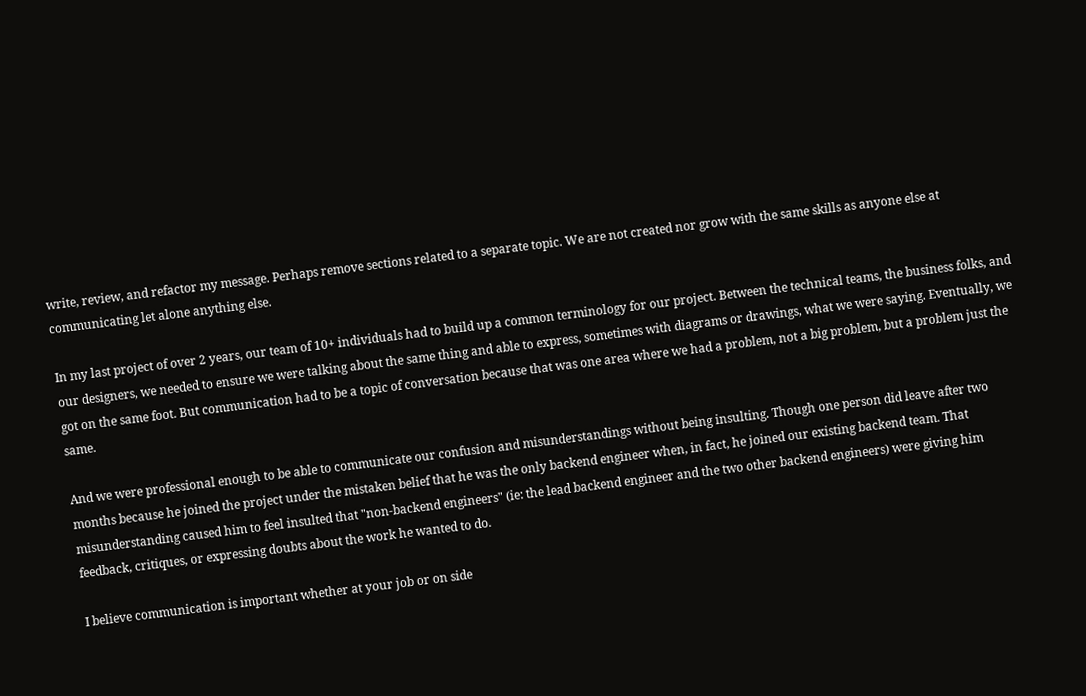write, review, and refactor my message. Perhaps remove sections related to a separate topic. We are not created nor grow with the same skills as anyone else at communicating let alone anything else.

In my last project of over 2 years, our team of 10+ individuals had to build up a common terminology for our project. Between the technical teams, the business folks, and our designers, we needed to ensure we were talking about the same thing and able to express, sometimes with diagrams or drawings, what we were saying. Eventually, we got on the same foot. But communication had to be a topic of conversation because that was one area where we had a problem, not a big problem, but a problem just the same.

And we were professional enough to be able to communicate our confusion and misunderstandings without being insulting. Though one person did leave after two months because he joined the project under the mistaken belief that he was the only backend engineer when, in fact, he joined our existing backend team. That misunderstanding caused him to feel insulted that "non-backend engineers" (ie: the lead backend engineer and the two other backend engineers) were giving him feedback, critiques, or expressing doubts about the work he wanted to do.

I believe communication is important whether at your job or on side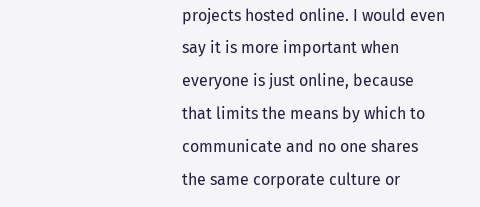projects hosted online. I would even say it is more important when everyone is just online, because that limits the means by which to communicate and no one shares the same corporate culture or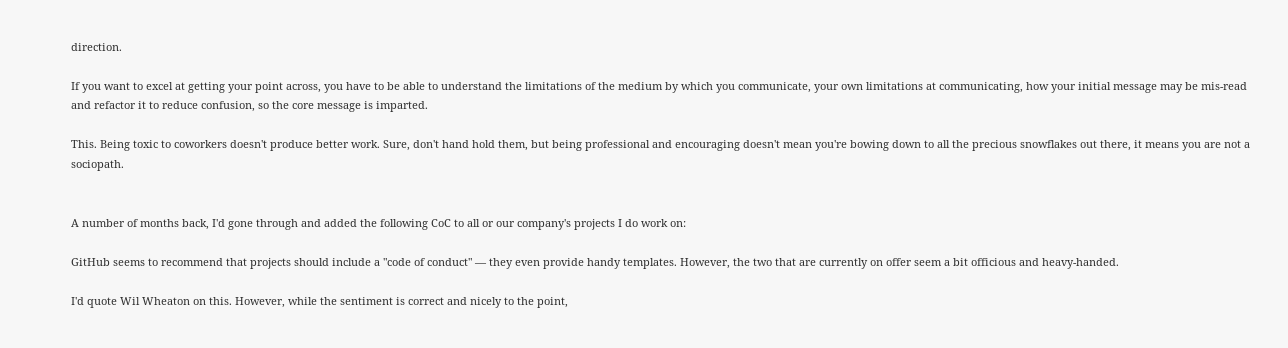direction.

If you want to excel at getting your point across, you have to be able to understand the limitations of the medium by which you communicate, your own limitations at communicating, how your initial message may be mis-read and refactor it to reduce confusion, so the core message is imparted.

This. Being toxic to coworkers doesn't produce better work. Sure, don't hand hold them, but being professional and encouraging doesn't mean you're bowing down to all the precious snowflakes out there, it means you are not a sociopath.


A number of months back, I'd gone through and added the following CoC to all or our company's projects I do work on:

GitHub seems to recommend that projects should include a "code of conduct" — they even provide handy templates. However, the two that are currently on offer seem a bit officious and heavy-handed.

I'd quote Wil Wheaton on this. However, while the sentiment is correct and nicely to the point,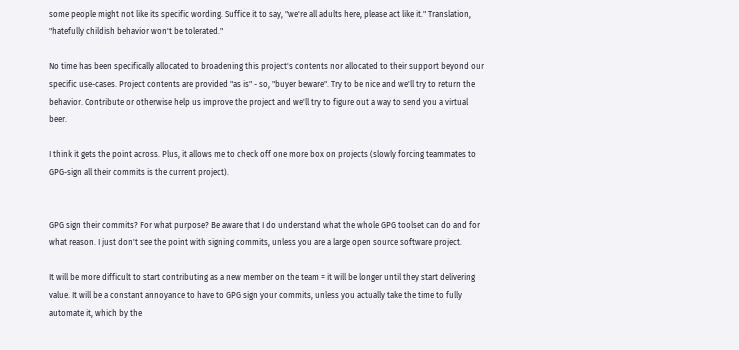some people might not like its specific wording. Suffice it to say, "we're all adults here, please act like it." Translation, "hatefully childish behavior won't be tolerated."

No time has been specifically allocated to broadening this project's contents nor allocated to their support beyond our specific use-cases. Project contents are provided "as is" - so, "buyer beware". Try to be nice and we'll try to return the behavior. Contribute or otherwise help us improve the project and we'll try to figure out a way to send you a virtual beer.

I think it gets the point across. Plus, it allows me to check off one more box on projects (slowly forcing teammates to GPG-sign all their commits is the current project).


GPG sign their commits? For what purpose? Be aware that I do understand what the whole GPG toolset can do and for what reason. I just don't see the point with signing commits, unless you are a large open source software project.

It will be more difficult to start contributing as a new member on the team = it will be longer until they start delivering value. It will be a constant annoyance to have to GPG sign your commits, unless you actually take the time to fully automate it, which by the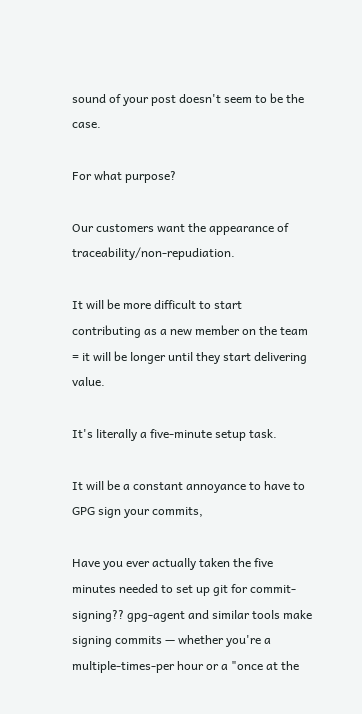sound of your post doesn't seem to be the case.

For what purpose?

Our customers want the appearance of traceability/non-repudiation.

It will be more difficult to start contributing as a new member on the team = it will be longer until they start delivering value.

It's literally a five-minute setup task.

It will be a constant annoyance to have to GPG sign your commits,

Have you ever actually taken the five minutes needed to set up git for commit-signing?? gpg-agent and similar tools make signing commits — whether you're a multiple-times-per hour or a "once at the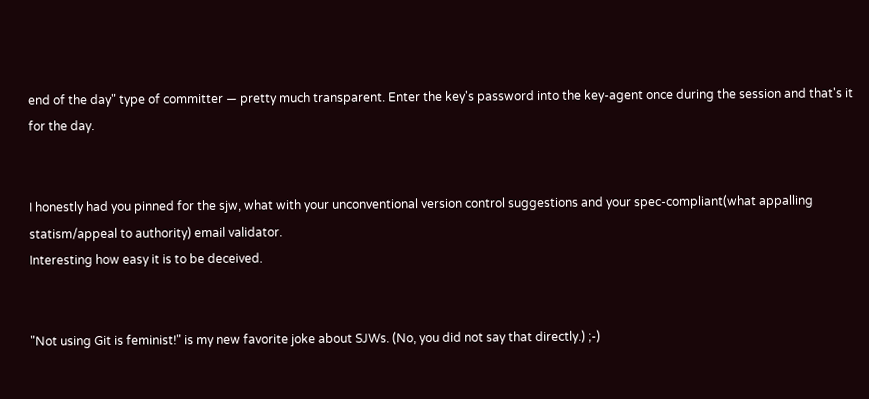end of the day" type of committer — pretty much transparent. Enter the key's password into the key-agent once during the session and that's it for the day.


I honestly had you pinned for the sjw, what with your unconventional version control suggestions and your spec-compliant(what appalling statism/appeal to authority) email validator.
Interesting how easy it is to be deceived.


"Not using Git is feminist!" is my new favorite joke about SJWs. (No, you did not say that directly.) ;-)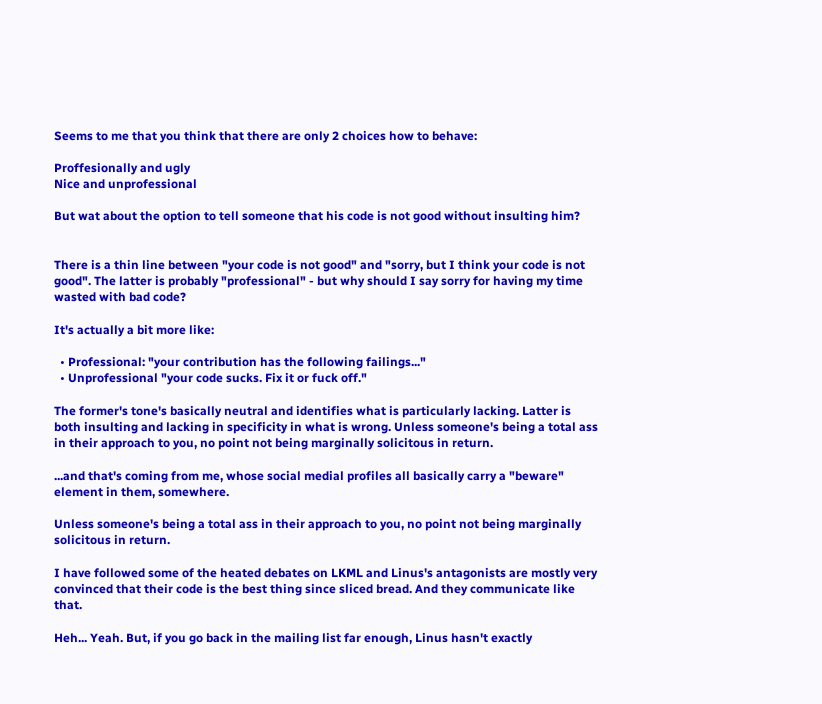Seems to me that you think that there are only 2 choices how to behave:

Proffesionally and ugly
Nice and unprofessional

But wat about the option to tell someone that his code is not good without insulting him?


There is a thin line between "your code is not good" and "sorry, but I think your code is not good". The latter is probably "professional" - but why should I say sorry for having my time wasted with bad code?

It's actually a bit more like:

  • Professional: "your contribution has the following failings..."
  • Unprofessional "your code sucks. Fix it or fuck off."

The former's tone's basically neutral and identifies what is particularly lacking. Latter is both insulting and lacking in specificity in what is wrong. Unless someone's being a total ass in their approach to you, no point not being marginally solicitous in return.

...and that's coming from me, whose social medial profiles all basically carry a "beware" element in them, somewhere.

Unless someone's being a total ass in their approach to you, no point not being marginally solicitous in return.

I have followed some of the heated debates on LKML and Linus's antagonists are mostly very convinced that their code is the best thing since sliced bread. And they communicate like that.

Heh... Yeah. But, if you go back in the mailing list far enough, Linus hasn't exactly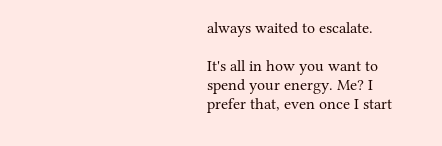always waited to escalate.

It's all in how you want to spend your energy. Me? I prefer that, even once I start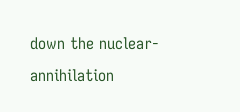down the nuclear-annihilation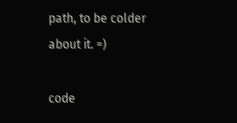path, to be colder about it. =)

code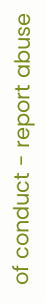of conduct - report abuse